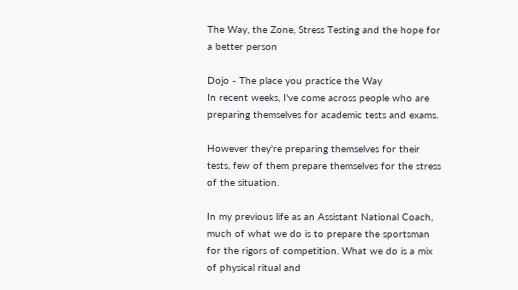The Way, the Zone, Stress Testing and the hope for a better person

Dojo - The place you practice the Way
In recent weeks, I've come across people who are preparing themselves for academic tests and exams.

However they're preparing themselves for their tests, few of them prepare themselves for the stress of the situation.

In my previous life as an Assistant National Coach, much of what we do is to prepare the sportsman for the rigors of competition. What we do is a mix of physical ritual and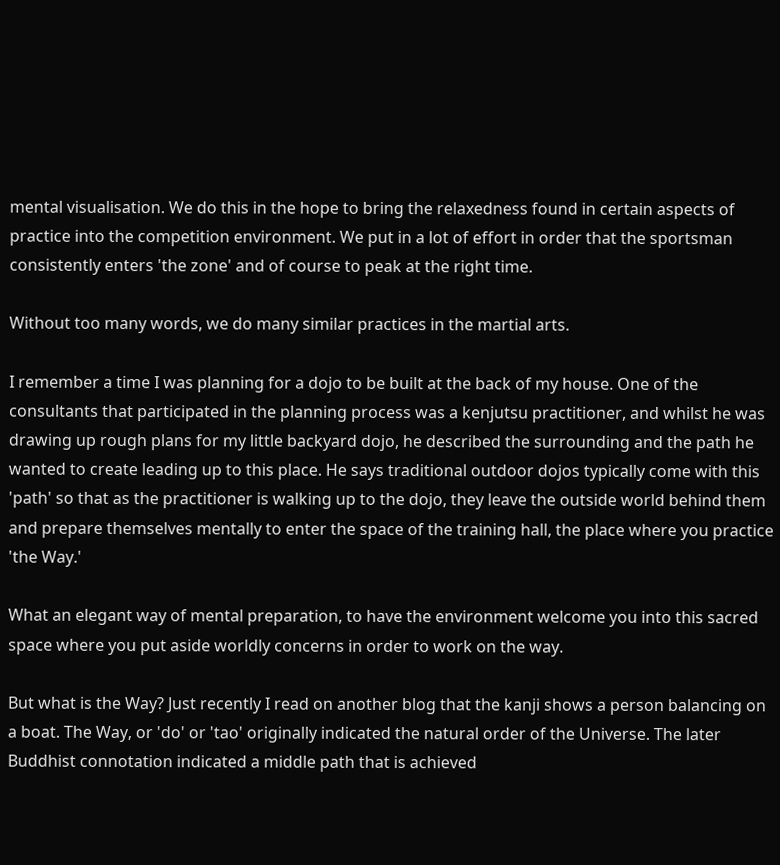mental visualisation. We do this in the hope to bring the relaxedness found in certain aspects of practice into the competition environment. We put in a lot of effort in order that the sportsman consistently enters 'the zone' and of course to peak at the right time.

Without too many words, we do many similar practices in the martial arts.

I remember a time I was planning for a dojo to be built at the back of my house. One of the consultants that participated in the planning process was a kenjutsu practitioner, and whilst he was drawing up rough plans for my little backyard dojo, he described the surrounding and the path he wanted to create leading up to this place. He says traditional outdoor dojos typically come with this 'path' so that as the practitioner is walking up to the dojo, they leave the outside world behind them and prepare themselves mentally to enter the space of the training hall, the place where you practice 'the Way.'

What an elegant way of mental preparation, to have the environment welcome you into this sacred space where you put aside worldly concerns in order to work on the way.

But what is the Way? Just recently I read on another blog that the kanji shows a person balancing on a boat. The Way, or 'do' or 'tao' originally indicated the natural order of the Universe. The later Buddhist connotation indicated a middle path that is achieved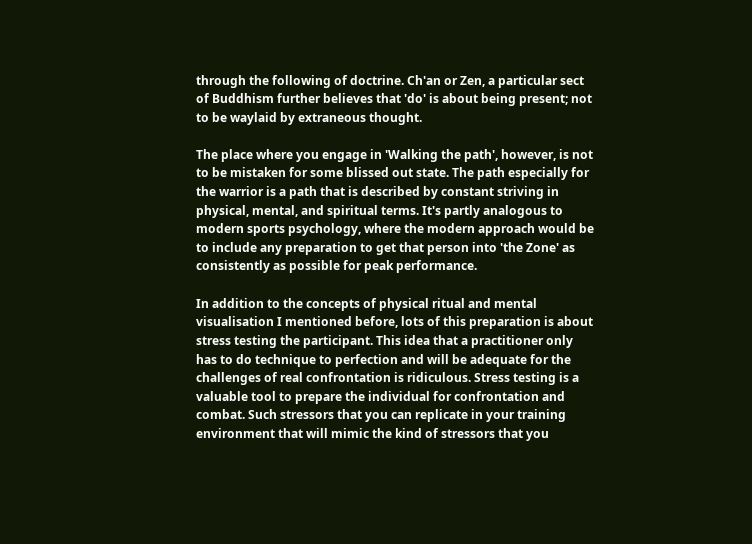through the following of doctrine. Ch'an or Zen, a particular sect of Buddhism further believes that 'do' is about being present; not to be waylaid by extraneous thought.

The place where you engage in 'Walking the path', however, is not to be mistaken for some blissed out state. The path especially for the warrior is a path that is described by constant striving in physical, mental, and spiritual terms. It's partly analogous to modern sports psychology, where the modern approach would be to include any preparation to get that person into 'the Zone' as consistently as possible for peak performance.

In addition to the concepts of physical ritual and mental visualisation I mentioned before, lots of this preparation is about stress testing the participant. This idea that a practitioner only has to do technique to perfection and will be adequate for the challenges of real confrontation is ridiculous. Stress testing is a valuable tool to prepare the individual for confrontation and combat. Such stressors that you can replicate in your training environment that will mimic the kind of stressors that you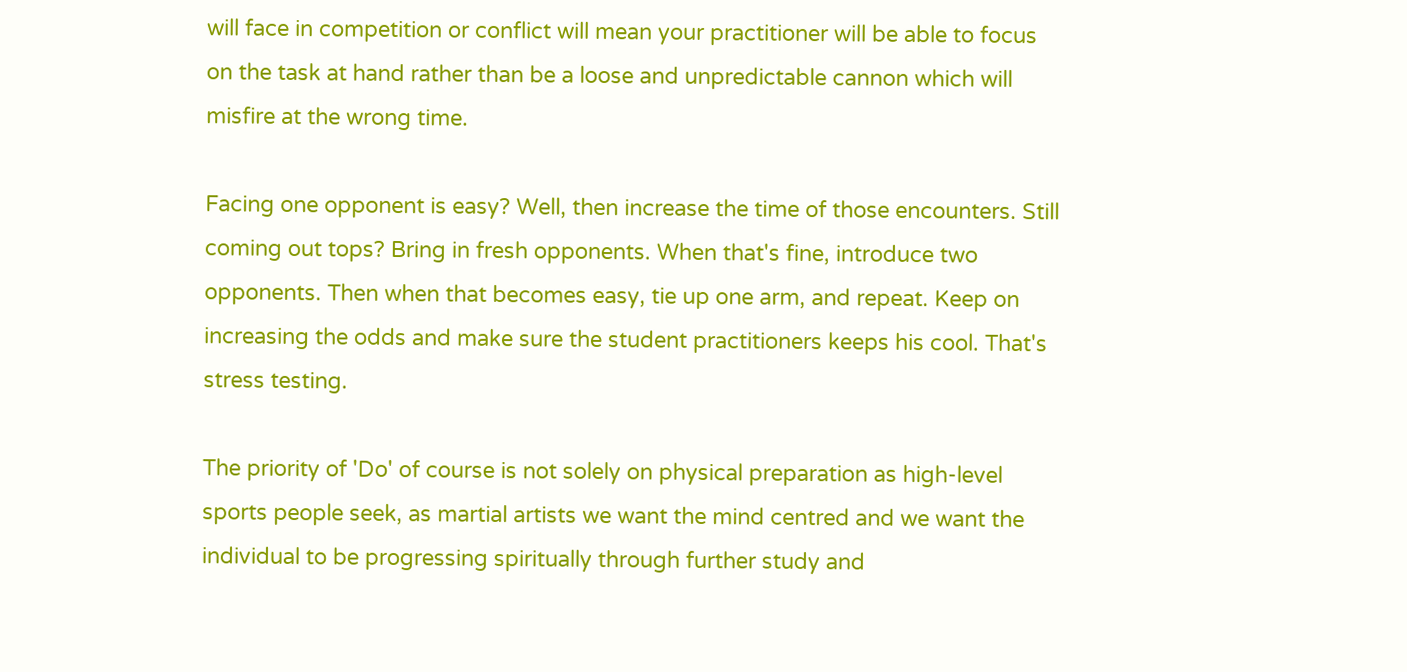will face in competition or conflict will mean your practitioner will be able to focus on the task at hand rather than be a loose and unpredictable cannon which will misfire at the wrong time.

Facing one opponent is easy? Well, then increase the time of those encounters. Still coming out tops? Bring in fresh opponents. When that's fine, introduce two opponents. Then when that becomes easy, tie up one arm, and repeat. Keep on increasing the odds and make sure the student practitioners keeps his cool. That's stress testing.

The priority of 'Do' of course is not solely on physical preparation as high-level sports people seek, as martial artists we want the mind centred and we want the individual to be progressing spiritually through further study and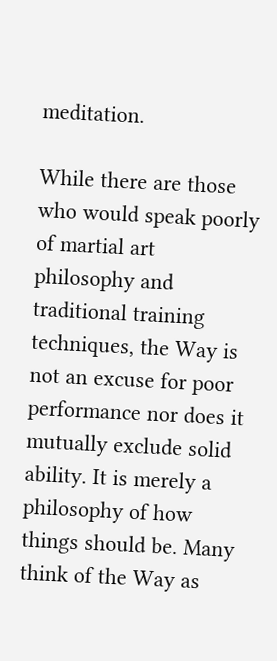meditation.

While there are those who would speak poorly of martial art philosophy and traditional training techniques, the Way is not an excuse for poor performance nor does it mutually exclude solid ability. It is merely a philosophy of how things should be. Many think of the Way as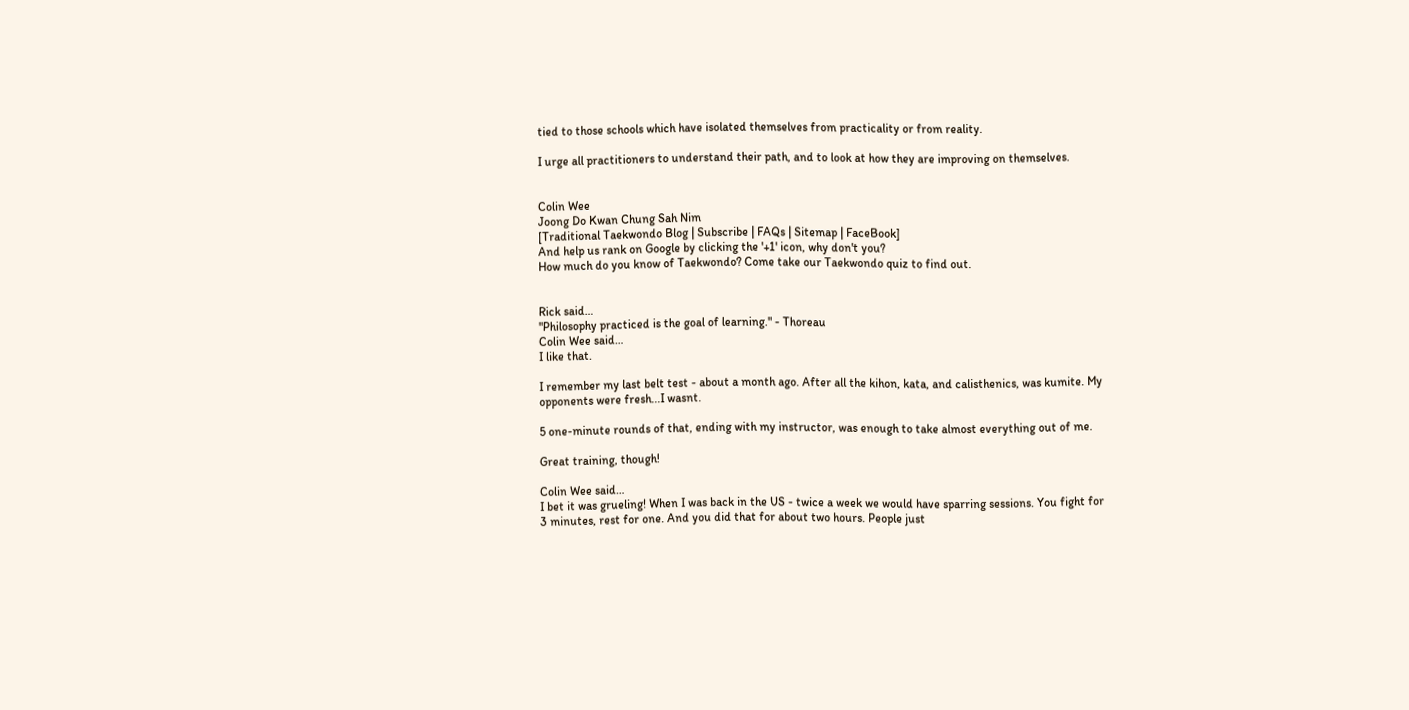tied to those schools which have isolated themselves from practicality or from reality.

I urge all practitioners to understand their path, and to look at how they are improving on themselves.


Colin Wee
Joong Do Kwan Chung Sah Nim
[Traditional Taekwondo Blog | Subscribe | FAQs | Sitemap | FaceBook]
And help us rank on Google by clicking the '+1' icon, why don't you?
How much do you know of Taekwondo? Come take our Taekwondo quiz to find out.


Rick said…
"Philosophy practiced is the goal of learning." - Thoreau
Colin Wee said…
I like that.

I remember my last belt test - about a month ago. After all the kihon, kata, and calisthenics, was kumite. My opponents were fresh...I wasnt.

5 one-minute rounds of that, ending with my instructor, was enough to take almost everything out of me.

Great training, though!

Colin Wee said…
I bet it was grueling! When I was back in the US - twice a week we would have sparring sessions. You fight for 3 minutes, rest for one. And you did that for about two hours. People just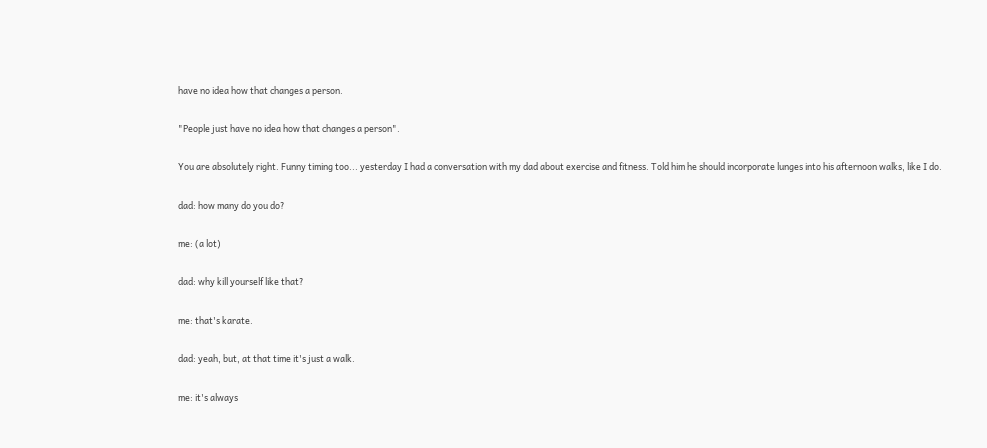have no idea how that changes a person.

"People just have no idea how that changes a person".

You are absolutely right. Funny timing too... yesterday I had a conversation with my dad about exercise and fitness. Told him he should incorporate lunges into his afternoon walks, like I do.

dad: how many do you do?

me: (a lot)

dad: why kill yourself like that?

me: that's karate.

dad: yeah, but, at that time it's just a walk.

me: it's always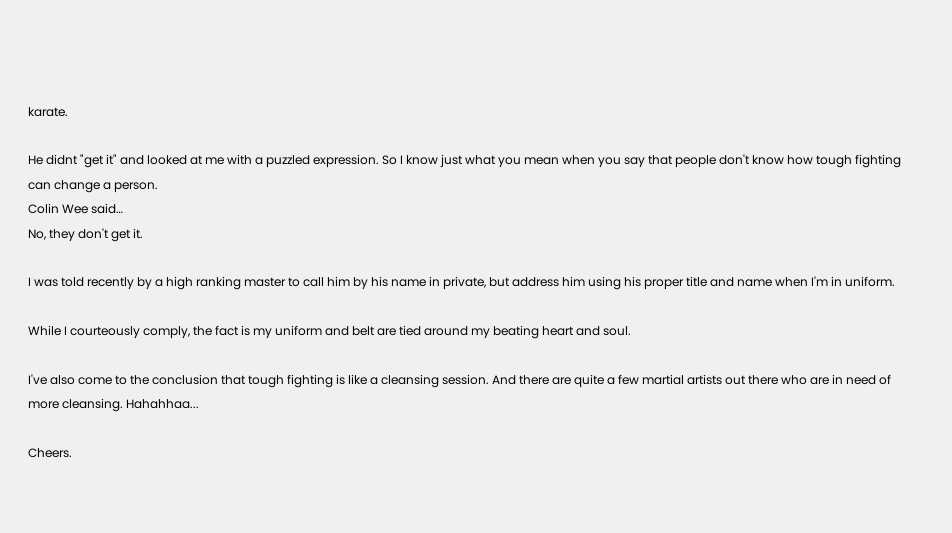karate.

He didnt "get it" and looked at me with a puzzled expression. So I know just what you mean when you say that people don't know how tough fighting can change a person.
Colin Wee said…
No, they don't get it.

I was told recently by a high ranking master to call him by his name in private, but address him using his proper title and name when I'm in uniform.

While I courteously comply, the fact is my uniform and belt are tied around my beating heart and soul.

I've also come to the conclusion that tough fighting is like a cleansing session. And there are quite a few martial artists out there who are in need of more cleansing. Hahahhaa...

Cheers.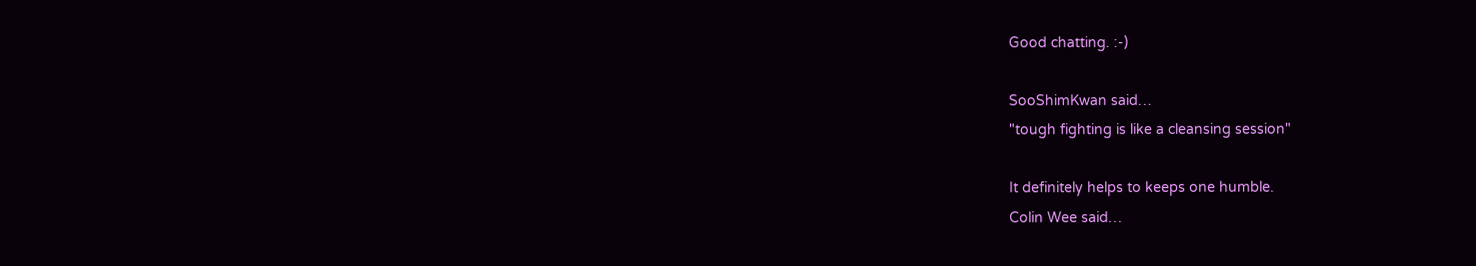Good chatting. :-)

SooShimKwan said…
"tough fighting is like a cleansing session"

It definitely helps to keeps one humble.
Colin Wee said…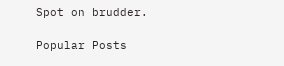Spot on brudder.

Popular Posts